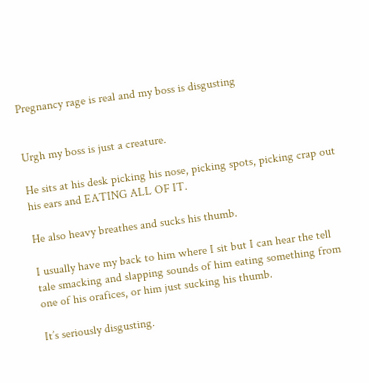Pregnancy rage is real and my boss is disgusting


Urgh my boss is just a creature.

He sits at his desk picking his nose, picking spots, picking crap out his ears and EATING ALL OF IT.

He also heavy breathes and sucks his thumb.

I usually have my back to him where I sit but I can hear the tell tale smacking and slapping sounds of him eating something from one of his orafices, or him just sucking his thumb.

It’s seriously disgusting.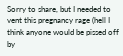Sorry to share, but I needed to vent this pregnancy rage (hell I think anyone would be pissed off by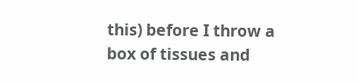this) before I throw a box of tissues and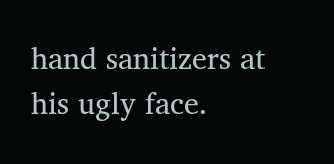hand sanitizers at his ugly face.